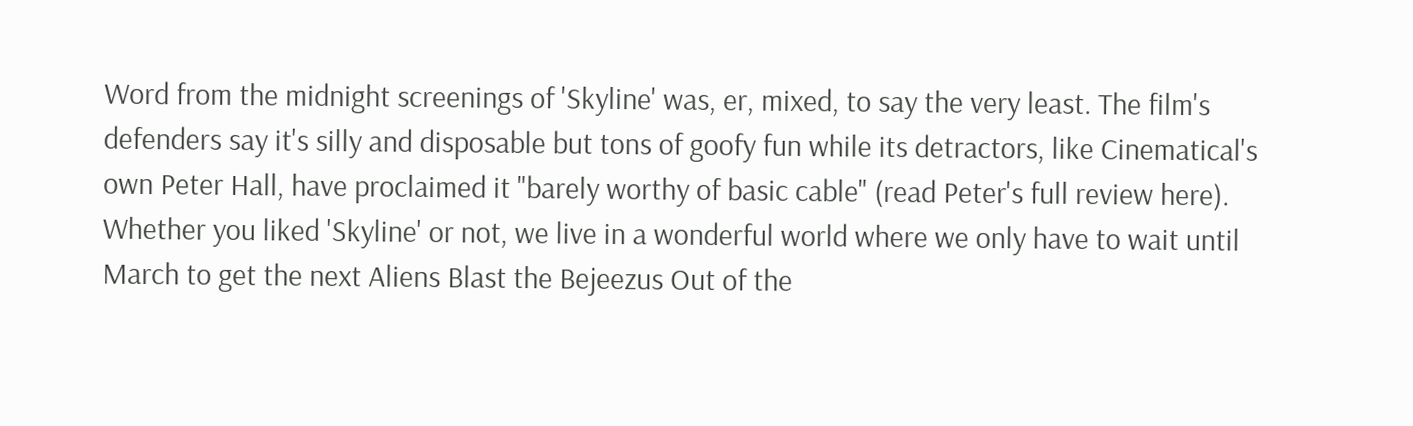Word from the midnight screenings of 'Skyline' was, er, mixed, to say the very least. The film's defenders say it's silly and disposable but tons of goofy fun while its detractors, like Cinematical's own Peter Hall, have proclaimed it "barely worthy of basic cable" (read Peter's full review here). Whether you liked 'Skyline' or not, we live in a wonderful world where we only have to wait until March to get the next Aliens Blast the Bejeezus Out of the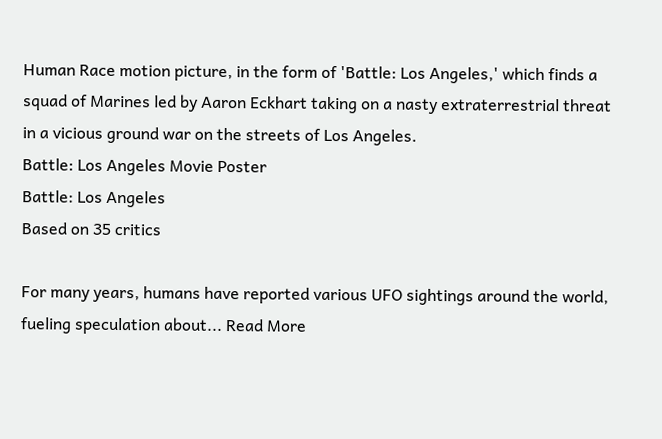Human Race motion picture, in the form of 'Battle: Los Angeles,' which finds a squad of Marines led by Aaron Eckhart taking on a nasty extraterrestrial threat in a vicious ground war on the streets of Los Angeles.
Battle: Los Angeles Movie Poster
Battle: Los Angeles
Based on 35 critics

For many years, humans have reported various UFO sightings around the world, fueling speculation about... Read More